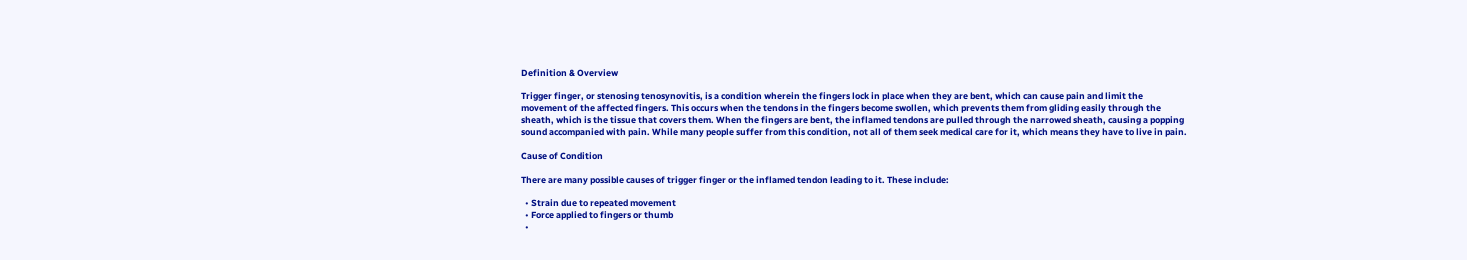Definition & Overview

Trigger finger, or stenosing tenosynovitis, is a condition wherein the fingers lock in place when they are bent, which can cause pain and limit the movement of the affected fingers. This occurs when the tendons in the fingers become swollen, which prevents them from gliding easily through the sheath, which is the tissue that covers them. When the fingers are bent, the inflamed tendons are pulled through the narrowed sheath, causing a popping sound accompanied with pain. While many people suffer from this condition, not all of them seek medical care for it, which means they have to live in pain.

Cause of Condition

There are many possible causes of trigger finger or the inflamed tendon leading to it. These include:

  • Strain due to repeated movement
  • Force applied to fingers or thumb
  •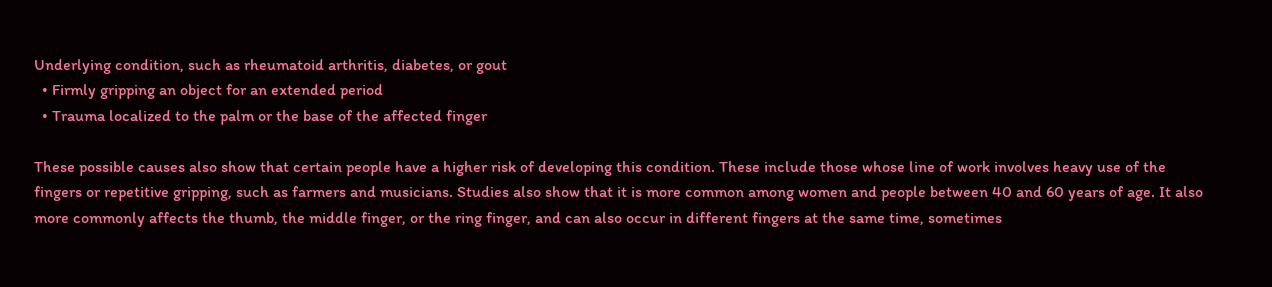Underlying condition, such as rheumatoid arthritis, diabetes, or gout
  • Firmly gripping an object for an extended period
  • Trauma localized to the palm or the base of the affected finger

These possible causes also show that certain people have a higher risk of developing this condition. These include those whose line of work involves heavy use of the fingers or repetitive gripping, such as farmers and musicians. Studies also show that it is more common among women and people between 40 and 60 years of age. It also more commonly affects the thumb, the middle finger, or the ring finger, and can also occur in different fingers at the same time, sometimes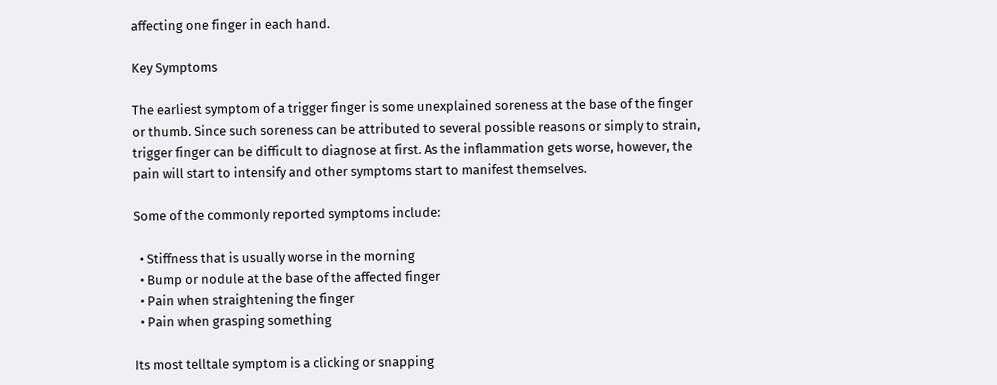affecting one finger in each hand.

Key Symptoms

The earliest symptom of a trigger finger is some unexplained soreness at the base of the finger or thumb. Since such soreness can be attributed to several possible reasons or simply to strain, trigger finger can be difficult to diagnose at first. As the inflammation gets worse, however, the pain will start to intensify and other symptoms start to manifest themselves.

Some of the commonly reported symptoms include:

  • Stiffness that is usually worse in the morning
  • Bump or nodule at the base of the affected finger
  • Pain when straightening the finger
  • Pain when grasping something

Its most telltale symptom is a clicking or snapping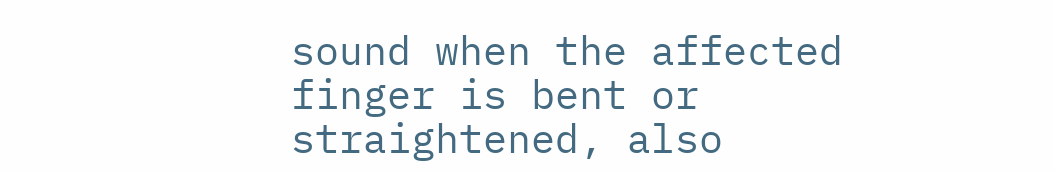sound when the affected finger is bent or straightened, also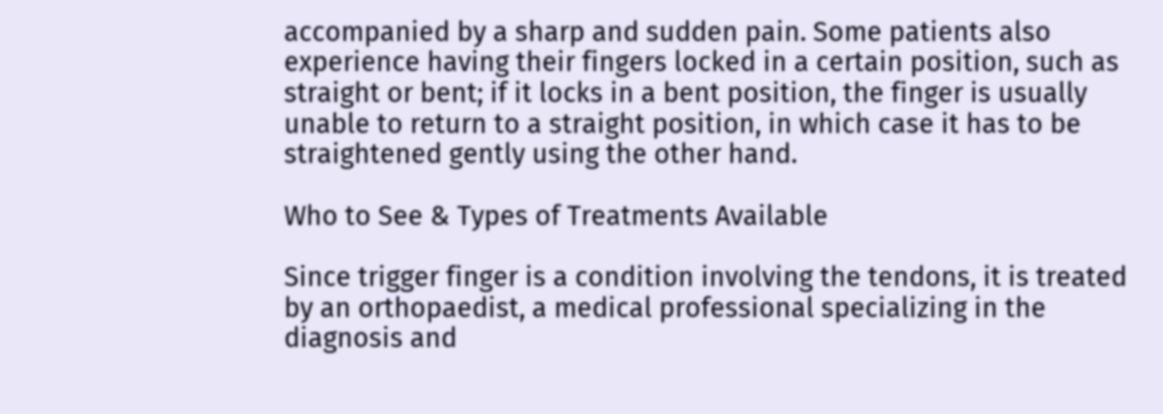accompanied by a sharp and sudden pain. Some patients also experience having their fingers locked in a certain position, such as straight or bent; if it locks in a bent position, the finger is usually unable to return to a straight position, in which case it has to be straightened gently using the other hand.

Who to See & Types of Treatments Available

Since trigger finger is a condition involving the tendons, it is treated by an orthopaedist, a medical professional specializing in the diagnosis and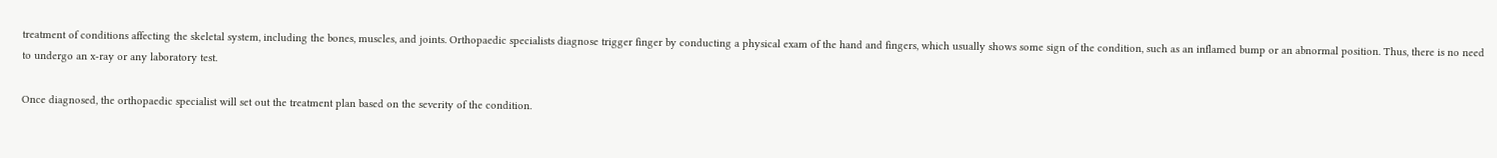treatment of conditions affecting the skeletal system, including the bones, muscles, and joints. Orthopaedic specialists diagnose trigger finger by conducting a physical exam of the hand and fingers, which usually shows some sign of the condition, such as an inflamed bump or an abnormal position. Thus, there is no need to undergo an x-ray or any laboratory test.

Once diagnosed, the orthopaedic specialist will set out the treatment plan based on the severity of the condition.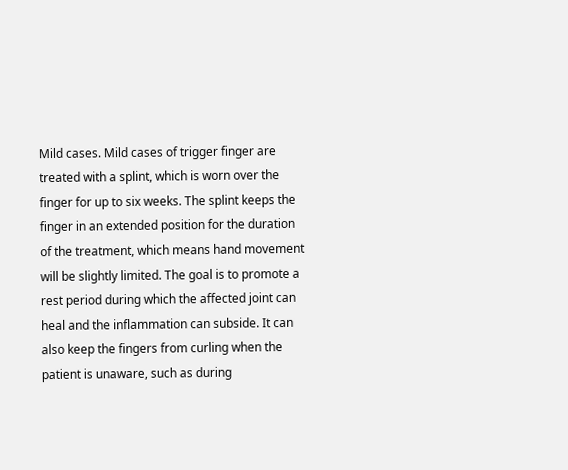Mild cases. Mild cases of trigger finger are treated with a splint, which is worn over the finger for up to six weeks. The splint keeps the finger in an extended position for the duration of the treatment, which means hand movement will be slightly limited. The goal is to promote a rest period during which the affected joint can heal and the inflammation can subside. It can also keep the fingers from curling when the patient is unaware, such as during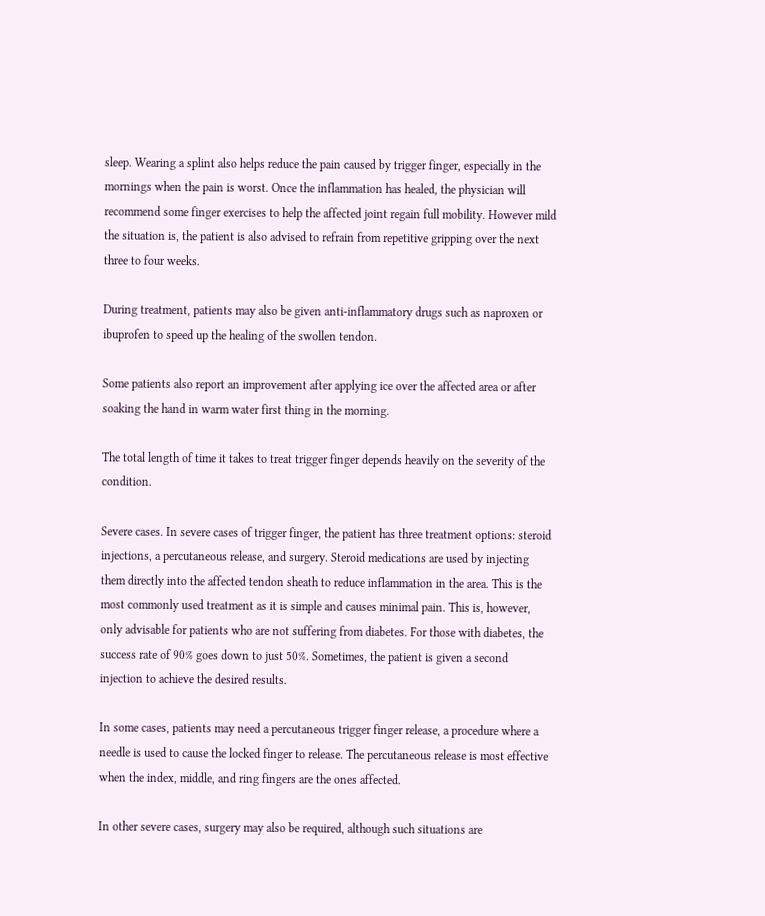sleep. Wearing a splint also helps reduce the pain caused by trigger finger, especially in the mornings when the pain is worst. Once the inflammation has healed, the physician will recommend some finger exercises to help the affected joint regain full mobility. However mild the situation is, the patient is also advised to refrain from repetitive gripping over the next three to four weeks.

During treatment, patients may also be given anti-inflammatory drugs such as naproxen or ibuprofen to speed up the healing of the swollen tendon.

Some patients also report an improvement after applying ice over the affected area or after soaking the hand in warm water first thing in the morning.

The total length of time it takes to treat trigger finger depends heavily on the severity of the condition.

Severe cases. In severe cases of trigger finger, the patient has three treatment options: steroid injections, a percutaneous release, and surgery. Steroid medications are used by injecting them directly into the affected tendon sheath to reduce inflammation in the area. This is the most commonly used treatment as it is simple and causes minimal pain. This is, however, only advisable for patients who are not suffering from diabetes. For those with diabetes, the success rate of 90% goes down to just 50%. Sometimes, the patient is given a second injection to achieve the desired results.

In some cases, patients may need a percutaneous trigger finger release, a procedure where a needle is used to cause the locked finger to release. The percutaneous release is most effective when the index, middle, and ring fingers are the ones affected.

In other severe cases, surgery may also be required, although such situations are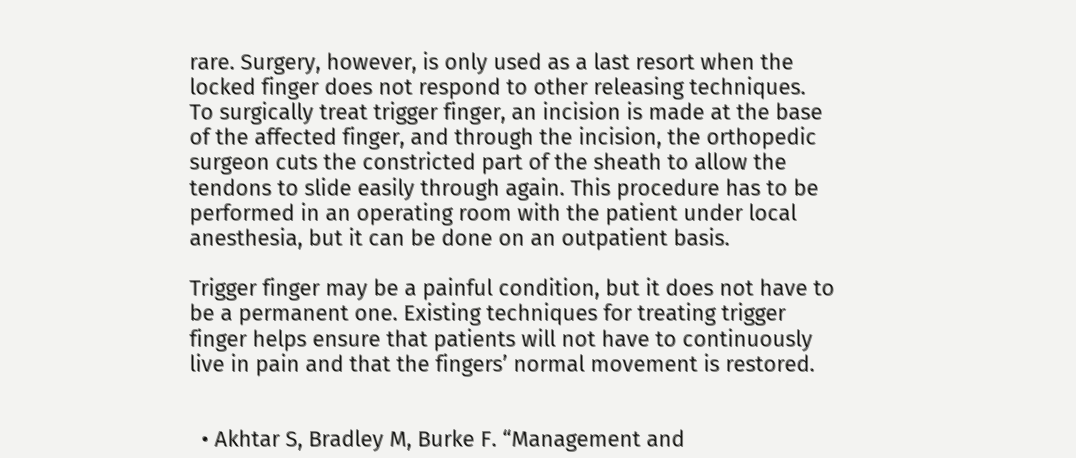rare. Surgery, however, is only used as a last resort when the locked finger does not respond to other releasing techniques. To surgically treat trigger finger, an incision is made at the base of the affected finger, and through the incision, the orthopedic surgeon cuts the constricted part of the sheath to allow the tendons to slide easily through again. This procedure has to be performed in an operating room with the patient under local anesthesia, but it can be done on an outpatient basis.

Trigger finger may be a painful condition, but it does not have to be a permanent one. Existing techniques for treating trigger finger helps ensure that patients will not have to continuously live in pain and that the fingers’ normal movement is restored.


  • Akhtar S, Bradley M, Burke F. “Management and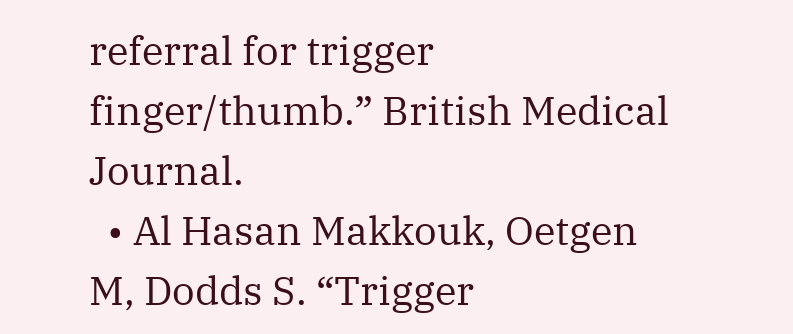referral for trigger finger/thumb.” British Medical Journal.
  • Al Hasan Makkouk, Oetgen M, Dodds S. “Trigger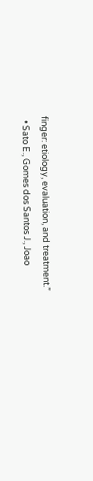finger: etiology, evaluation, and treatment.”
  • Sato E., Gomes dos Santos J., Joao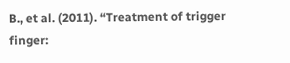B., et al. (2011). “Treatment of trigger finger: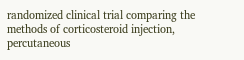randomized clinical trial comparing the methods of corticosteroid injection, percutaneous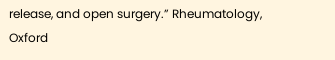release, and open surgery.” Rheumatology, Oxford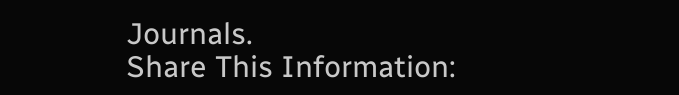Journals.
Share This Information: